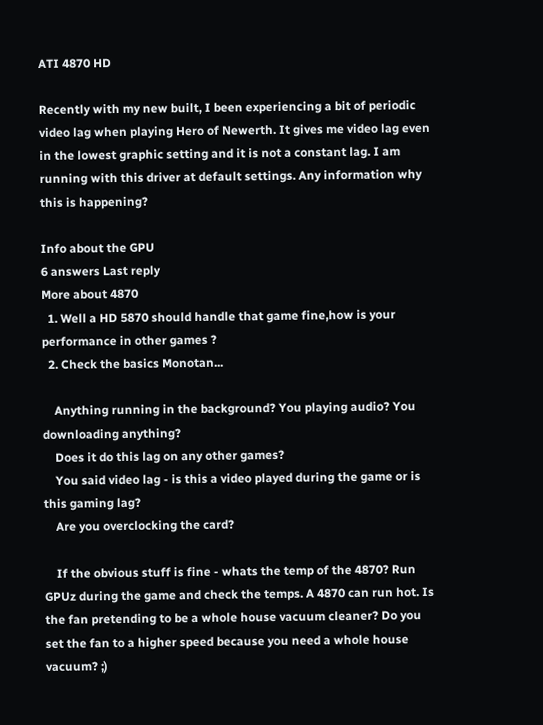ATI 4870 HD

Recently with my new built, I been experiencing a bit of periodic video lag when playing Hero of Newerth. It gives me video lag even in the lowest graphic setting and it is not a constant lag. I am running with this driver at default settings. Any information why this is happening?

Info about the GPU
6 answers Last reply
More about 4870
  1. Well a HD 5870 should handle that game fine,how is your performance in other games ?
  2. Check the basics Monotan...

    Anything running in the background? You playing audio? You downloading anything?
    Does it do this lag on any other games?
    You said video lag - is this a video played during the game or is this gaming lag?
    Are you overclocking the card?

    If the obvious stuff is fine - whats the temp of the 4870? Run GPUz during the game and check the temps. A 4870 can run hot. Is the fan pretending to be a whole house vacuum cleaner? Do you set the fan to a higher speed because you need a whole house vacuum? ;)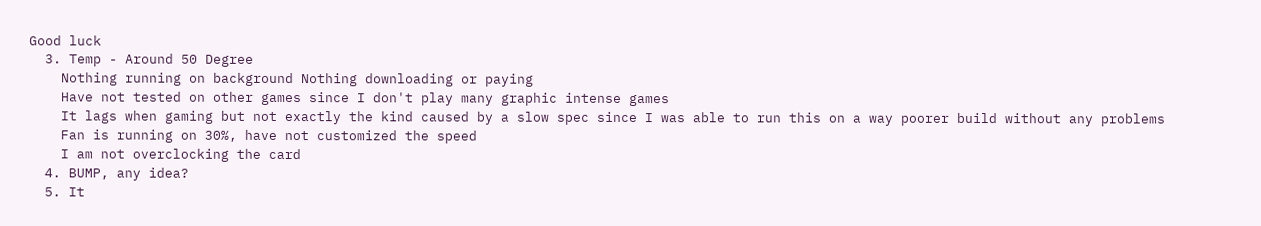Good luck
  3. Temp - Around 50 Degree
    Nothing running on background Nothing downloading or paying
    Have not tested on other games since I don't play many graphic intense games
    It lags when gaming but not exactly the kind caused by a slow spec since I was able to run this on a way poorer build without any problems
    Fan is running on 30%, have not customized the speed
    I am not overclocking the card
  4. BUMP, any idea?
  5. It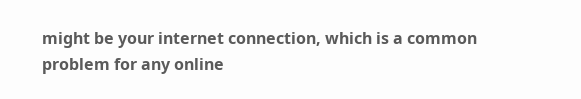might be your internet connection, which is a common problem for any online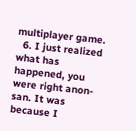multiplayer game.
  6. I just realized what has happened, you were right anon-san. It was because I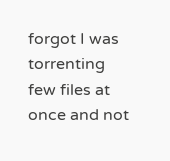forgot I was torrenting few files at once and not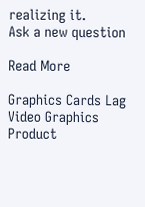realizing it.
Ask a new question

Read More

Graphics Cards Lag Video Graphics Product